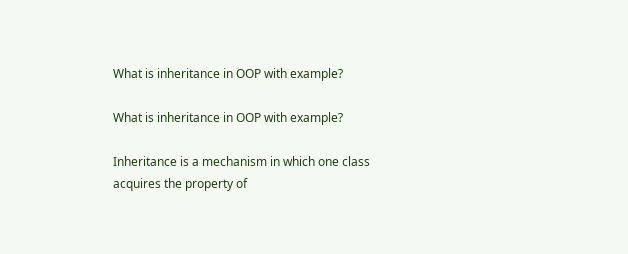What is inheritance in OOP with example?

What is inheritance in OOP with example?

Inheritance is a mechanism in which one class acquires the property of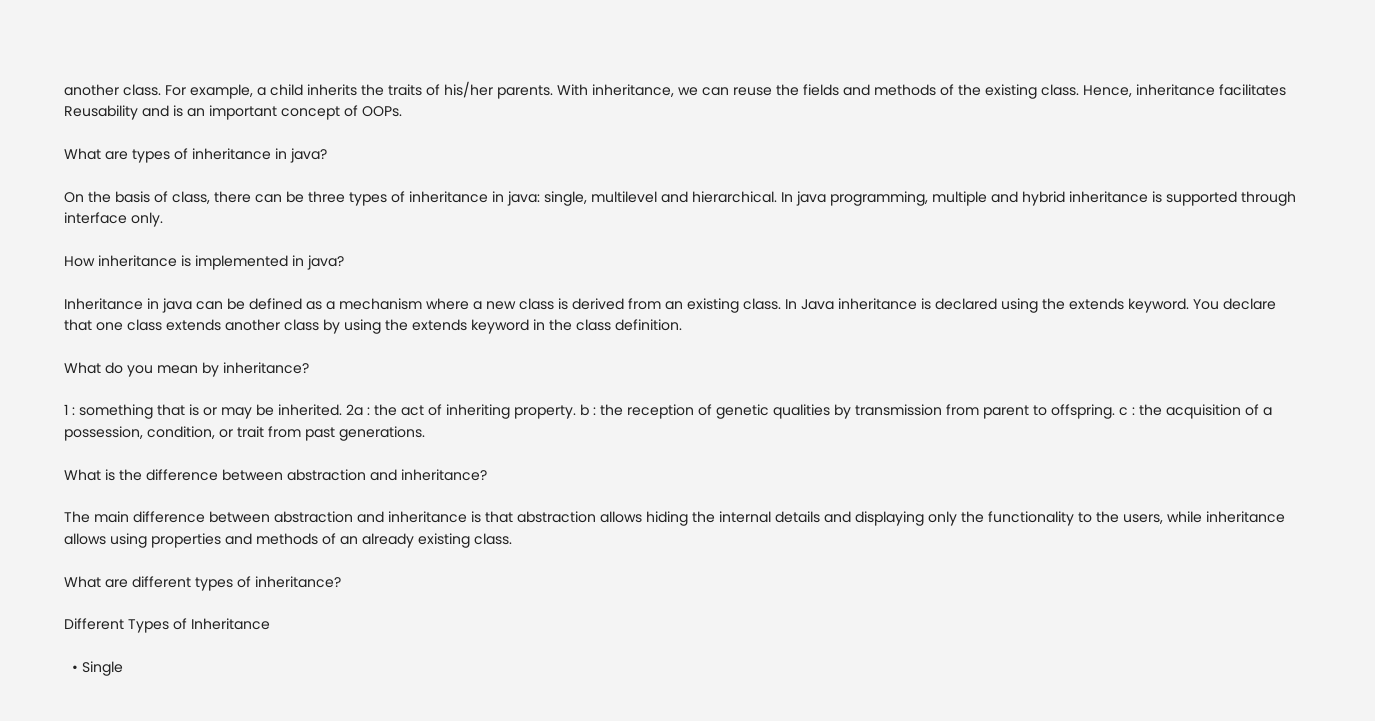another class. For example, a child inherits the traits of his/her parents. With inheritance, we can reuse the fields and methods of the existing class. Hence, inheritance facilitates Reusability and is an important concept of OOPs.

What are types of inheritance in java?

On the basis of class, there can be three types of inheritance in java: single, multilevel and hierarchical. In java programming, multiple and hybrid inheritance is supported through interface only.

How inheritance is implemented in java?

Inheritance in java can be defined as a mechanism where a new class is derived from an existing class. In Java inheritance is declared using the extends keyword. You declare that one class extends another class by using the extends keyword in the class definition.

What do you mean by inheritance?

1 : something that is or may be inherited. 2a : the act of inheriting property. b : the reception of genetic qualities by transmission from parent to offspring. c : the acquisition of a possession, condition, or trait from past generations.

What is the difference between abstraction and inheritance?

The main difference between abstraction and inheritance is that abstraction allows hiding the internal details and displaying only the functionality to the users, while inheritance allows using properties and methods of an already existing class.

What are different types of inheritance?

Different Types of Inheritance

  • Single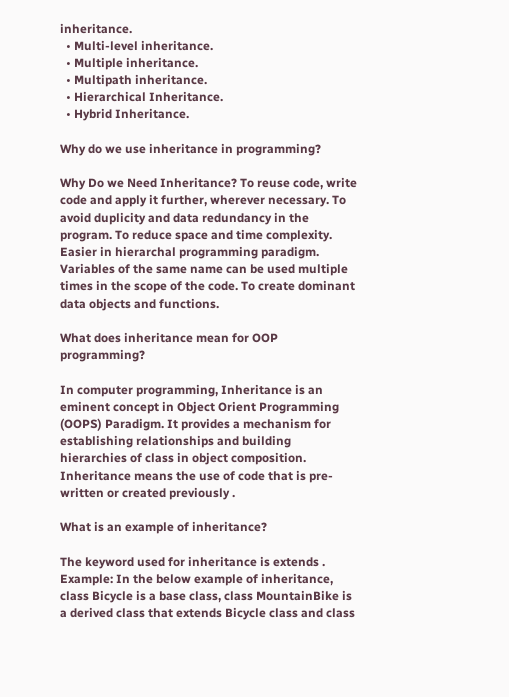inheritance.
  • Multi-level inheritance.
  • Multiple inheritance.
  • Multipath inheritance.
  • Hierarchical Inheritance.
  • Hybrid Inheritance.

Why do we use inheritance in programming?

Why Do we Need Inheritance? To reuse code, write code and apply it further, wherever necessary. To avoid duplicity and data redundancy in the program. To reduce space and time complexity. Easier in hierarchal programming paradigm. Variables of the same name can be used multiple times in the scope of the code. To create dominant data objects and functions.

What does inheritance mean for OOP programming?

In computer programming, Inheritance is an eminent concept in Object Orient Programming (OOPS) Paradigm. It provides a mechanism for establishing relationships and building hierarchies of class in object composition. Inheritance means the use of code that is pre-written or created previously .

What is an example of inheritance?

The keyword used for inheritance is extends . Example: In the below example of inheritance, class Bicycle is a base class, class MountainBike is a derived class that extends Bicycle class and class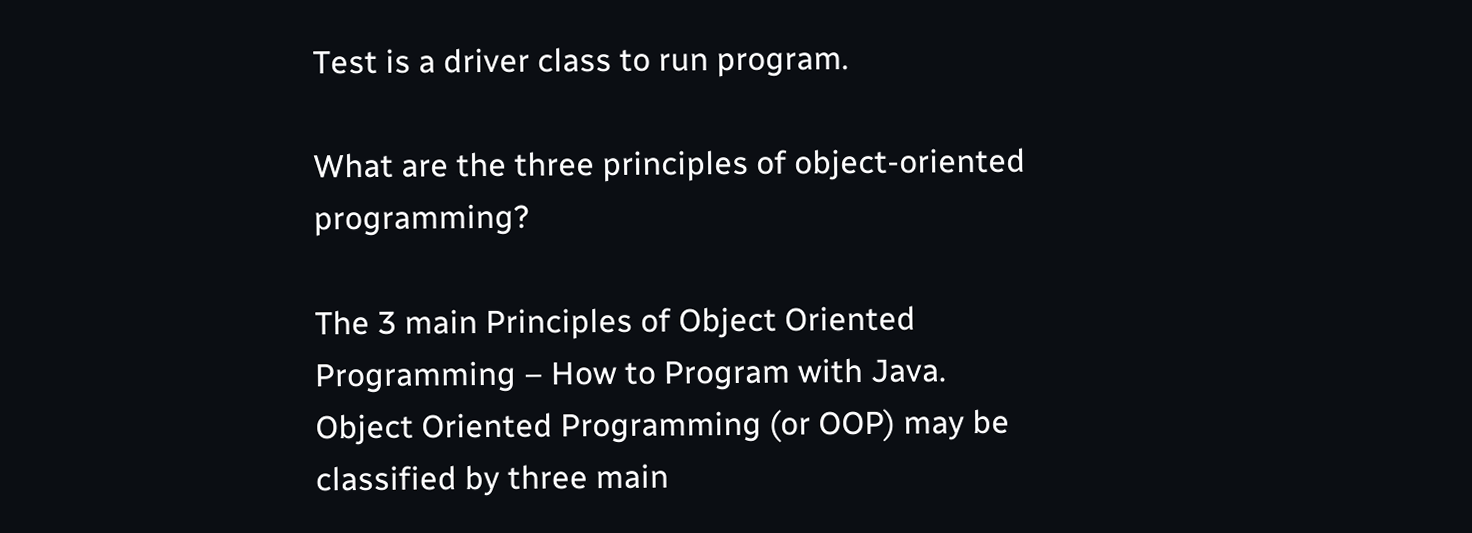Test is a driver class to run program.

What are the three principles of object-oriented programming?

The 3 main Principles of Object Oriented Programming – How to Program with Java. Object Oriented Programming (or OOP) may be classified by three main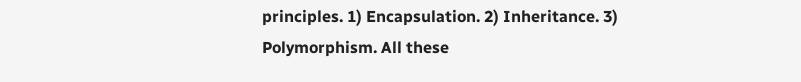principles. 1) Encapsulation. 2) Inheritance. 3) Polymorphism. All these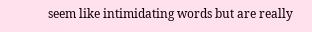seem like intimidating words but are really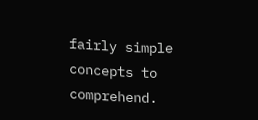fairly simple concepts to comprehend.